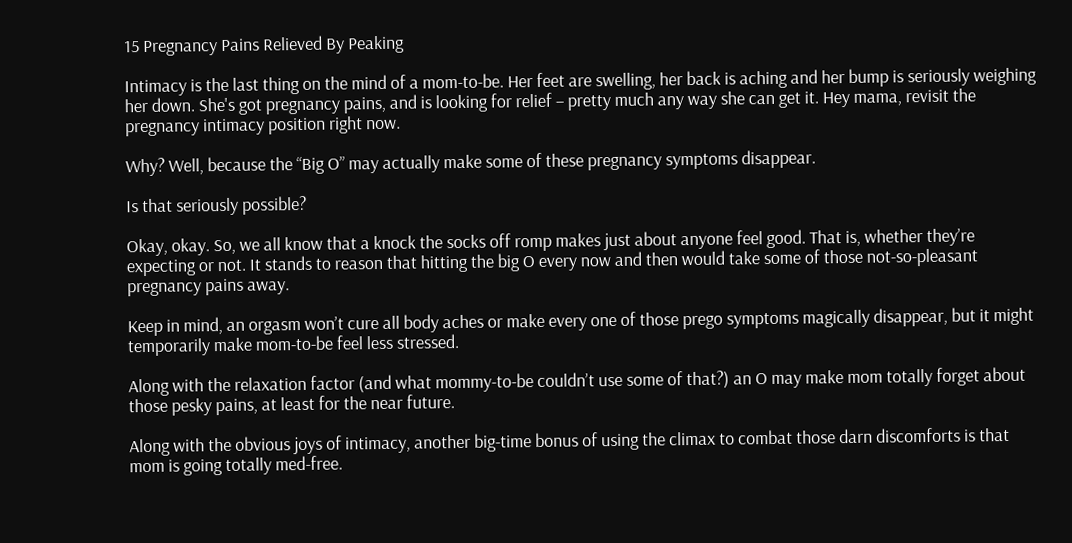15 Pregnancy Pains Relieved By Peaking

Intimacy is the last thing on the mind of a mom-to-be. Her feet are swelling, her back is aching and her bump is seriously weighing her down. She's got pregnancy pains, and is looking for relief – pretty much any way she can get it. Hey mama, revisit the pregnancy intimacy position right now.

Why? Well, because the “Big O” may actually make some of these pregnancy symptoms disappear.

Is that seriously possible?

Okay, okay. So, we all know that a knock the socks off romp makes just about anyone feel good. That is, whether they’re expecting or not. It stands to reason that hitting the big O every now and then would take some of those not-so-pleasant pregnancy pains away.

Keep in mind, an orgasm won’t cure all body aches or make every one of those prego symptoms magically disappear, but it might temporarily make mom-to-be feel less stressed.

Along with the relaxation factor (and what mommy-to-be couldn’t use some of that?) an O may make mom totally forget about those pesky pains, at least for the near future.

Along with the obvious joys of intimacy, another big-time bonus of using the climax to combat those darn discomforts is that mom is going totally med-free.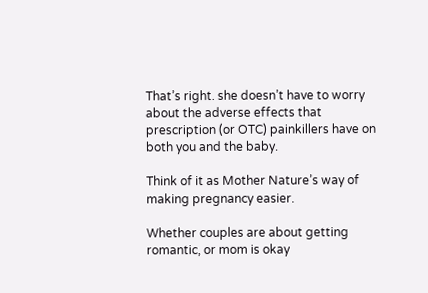That’s right. she doesn’t have to worry about the adverse effects that prescription (or OTC) painkillers have on both you and the baby.

Think of it as Mother Nature’s way of making pregnancy easier.

Whether couples are about getting romantic, or mom is okay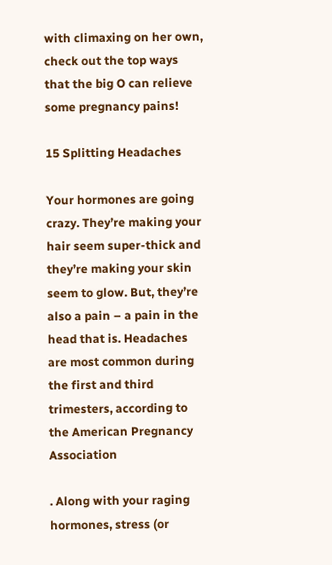with climaxing on her own, check out the top ways that the big O can relieve some pregnancy pains!

15 Splitting Headaches

Your hormones are going crazy. They’re making your hair seem super-thick and they’re making your skin seem to glow. But, they’re also a pain – a pain in the head that is. Headaches are most common during the first and third trimesters, according to the American Pregnancy Association

. Along with your raging hormones, stress (or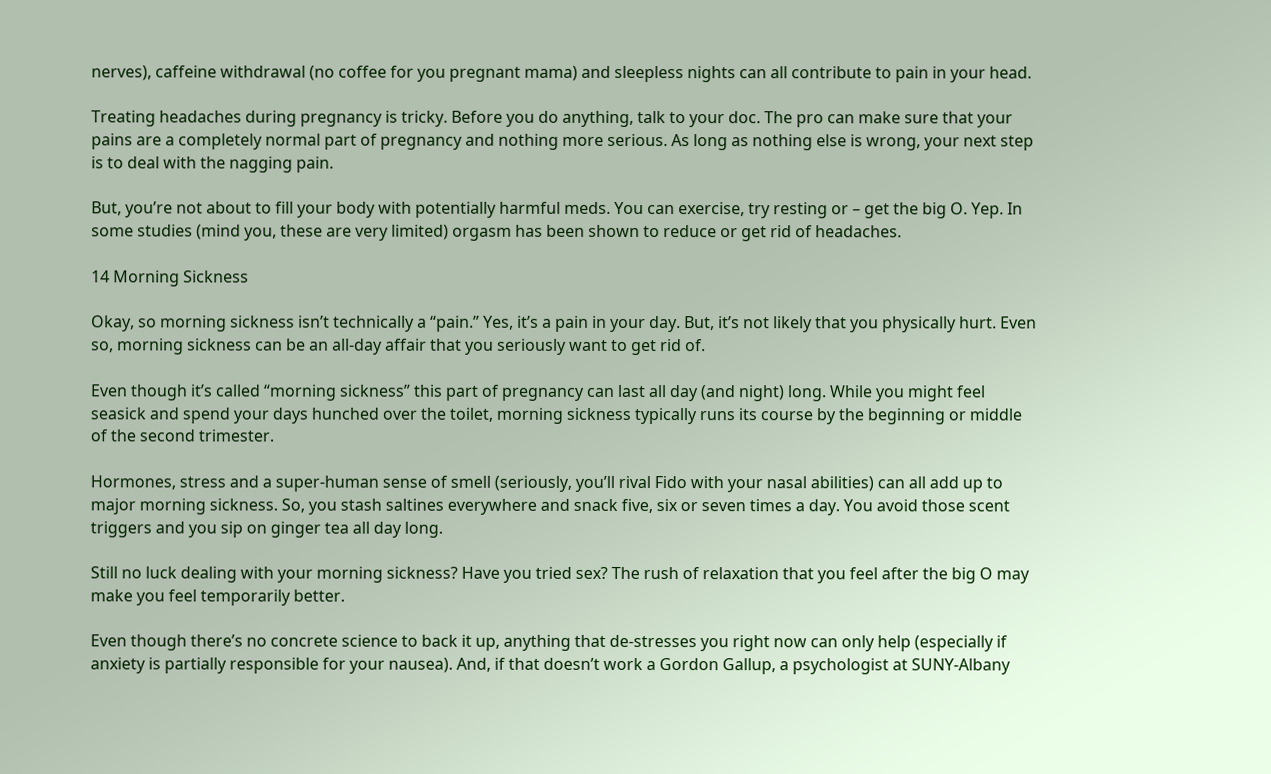nerves), caffeine withdrawal (no coffee for you pregnant mama) and sleepless nights can all contribute to pain in your head.

Treating headaches during pregnancy is tricky. Before you do anything, talk to your doc. The pro can make sure that your pains are a completely normal part of pregnancy and nothing more serious. As long as nothing else is wrong, your next step is to deal with the nagging pain.

But, you’re not about to fill your body with potentially harmful meds. You can exercise, try resting or – get the big O. Yep. In some studies (mind you, these are very limited) orgasm has been shown to reduce or get rid of headaches.

14 Morning Sickness

Okay, so morning sickness isn’t technically a “pain.” Yes, it’s a pain in your day. But, it’s not likely that you physically hurt. Even so, morning sickness can be an all-day affair that you seriously want to get rid of.

Even though it’s called “morning sickness” this part of pregnancy can last all day (and night) long. While you might feel seasick and spend your days hunched over the toilet, morning sickness typically runs its course by the beginning or middle of the second trimester.

Hormones, stress and a super-human sense of smell (seriously, you’ll rival Fido with your nasal abilities) can all add up to major morning sickness. So, you stash saltines everywhere and snack five, six or seven times a day. You avoid those scent triggers and you sip on ginger tea all day long.

Still no luck dealing with your morning sickness? Have you tried sex? The rush of relaxation that you feel after the big O may make you feel temporarily better.

Even though there’s no concrete science to back it up, anything that de-stresses you right now can only help (especially if anxiety is partially responsible for your nausea). And, if that doesn’t work a Gordon Gallup, a psychologist at SUNY-Albany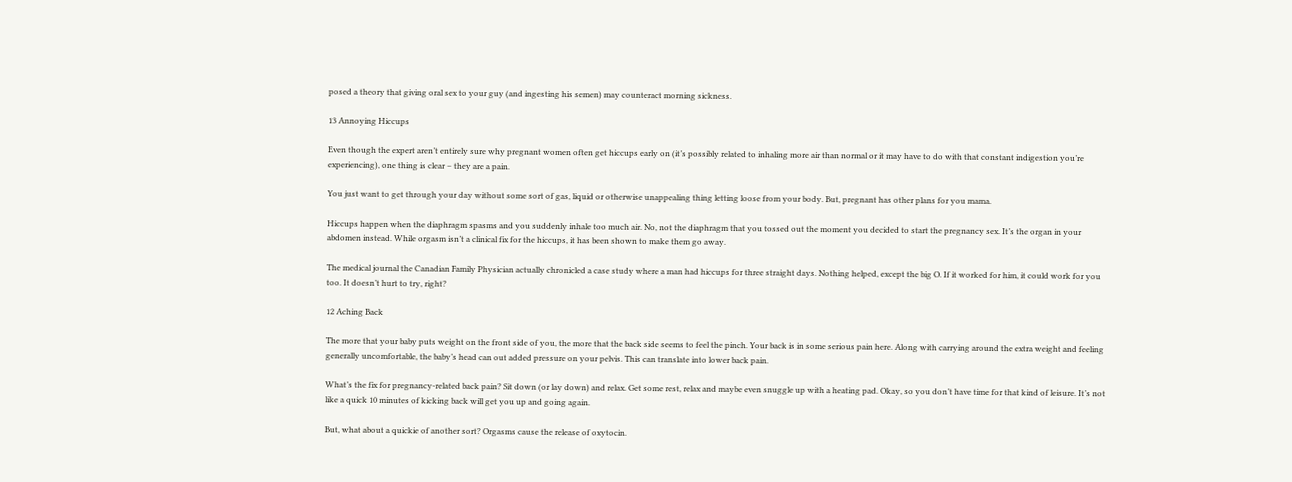posed a theory that giving oral sex to your guy (and ingesting his semen) may counteract morning sickness.

13 Annoying Hiccups

Even though the expert aren’t entirely sure why pregnant women often get hiccups early on (it’s possibly related to inhaling more air than normal or it may have to do with that constant indigestion you’re experiencing), one thing is clear – they are a pain.

You just want to get through your day without some sort of gas, liquid or otherwise unappealing thing letting loose from your body. But, pregnant has other plans for you mama.

Hiccups happen when the diaphragm spasms and you suddenly inhale too much air. No, not the diaphragm that you tossed out the moment you decided to start the pregnancy sex. It’s the organ in your abdomen instead. While orgasm isn’t a clinical fix for the hiccups, it has been shown to make them go away.

The medical journal the Canadian Family Physician actually chronicled a case study where a man had hiccups for three straight days. Nothing helped, except the big O. If it worked for him, it could work for you too. It doesn’t hurt to try, right?

12 Aching Back

The more that your baby puts weight on the front side of you, the more that the back side seems to feel the pinch. Your back is in some serious pain here. Along with carrying around the extra weight and feeling generally uncomfortable, the baby’s head can out added pressure on your pelvis. This can translate into lower back pain.

What’s the fix for pregnancy-related back pain? Sit down (or lay down) and relax. Get some rest, relax and maybe even snuggle up with a heating pad. Okay, so you don’t have time for that kind of leisure. It’s not like a quick 10 minutes of kicking back will get you up and going again.

But, what about a quickie of another sort? Orgasms cause the release of oxytocin.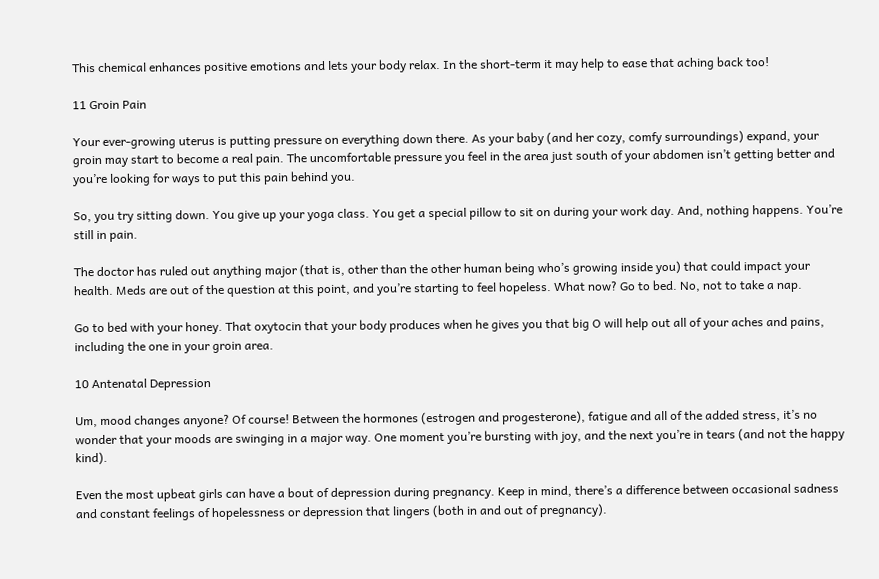This chemical enhances positive emotions and lets your body relax. In the short-term it may help to ease that aching back too!

11 Groin Pain

Your ever-growing uterus is putting pressure on everything down there. As your baby (and her cozy, comfy surroundings) expand, your groin may start to become a real pain. The uncomfortable pressure you feel in the area just south of your abdomen isn’t getting better and you’re looking for ways to put this pain behind you.

So, you try sitting down. You give up your yoga class. You get a special pillow to sit on during your work day. And, nothing happens. You’re still in pain.

The doctor has ruled out anything major (that is, other than the other human being who’s growing inside you) that could impact your health. Meds are out of the question at this point, and you’re starting to feel hopeless. What now? Go to bed. No, not to take a nap.

Go to bed with your honey. That oxytocin that your body produces when he gives you that big O will help out all of your aches and pains, including the one in your groin area.

10 Antenatal Depression

Um, mood changes anyone? Of course! Between the hormones (estrogen and progesterone), fatigue and all of the added stress, it’s no wonder that your moods are swinging in a major way. One moment you’re bursting with joy, and the next you’re in tears (and not the happy kind).

Even the most upbeat girls can have a bout of depression during pregnancy. Keep in mind, there’s a difference between occasional sadness and constant feelings of hopelessness or depression that lingers (both in and out of pregnancy).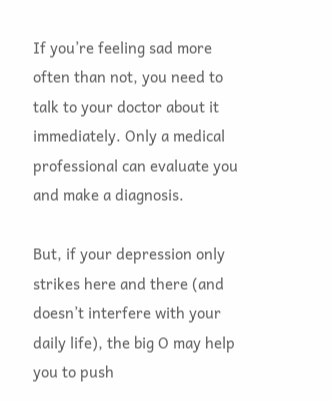If you’re feeling sad more often than not, you need to talk to your doctor about it immediately. Only a medical professional can evaluate you and make a diagnosis.

But, if your depression only strikes here and there (and doesn’t interfere with your daily life), the big O may help you to push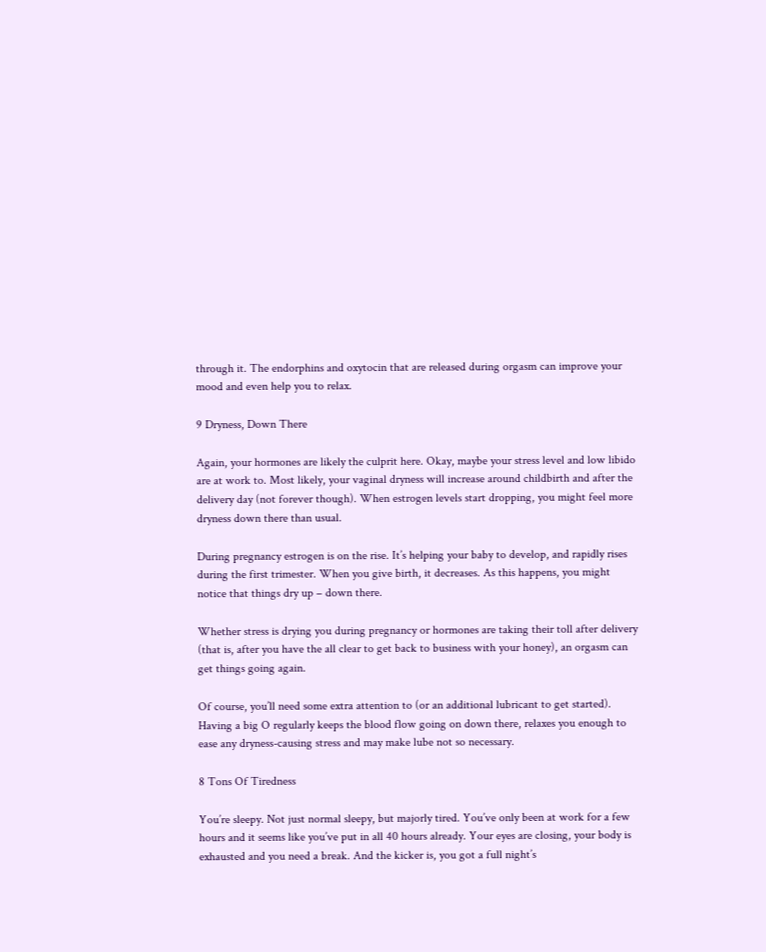through it. The endorphins and oxytocin that are released during orgasm can improve your mood and even help you to relax.

9 Dryness, Down There

Again, your hormones are likely the culprit here. Okay, maybe your stress level and low libido are at work to. Most likely, your vaginal dryness will increase around childbirth and after the delivery day (not forever though). When estrogen levels start dropping, you might feel more dryness down there than usual.

During pregnancy estrogen is on the rise. It’s helping your baby to develop, and rapidly rises during the first trimester. When you give birth, it decreases. As this happens, you might notice that things dry up – down there.

Whether stress is drying you during pregnancy or hormones are taking their toll after delivery (that is, after you have the all clear to get back to business with your honey), an orgasm can get things going again.

Of course, you’ll need some extra attention to (or an additional lubricant to get started). Having a big O regularly keeps the blood flow going on down there, relaxes you enough to ease any dryness-causing stress and may make lube not so necessary.

8 Tons Of Tiredness

You’re sleepy. Not just normal sleepy, but majorly tired. You’ve only been at work for a few hours and it seems like you’ve put in all 40 hours already. Your eyes are closing, your body is exhausted and you need a break. And the kicker is, you got a full night’s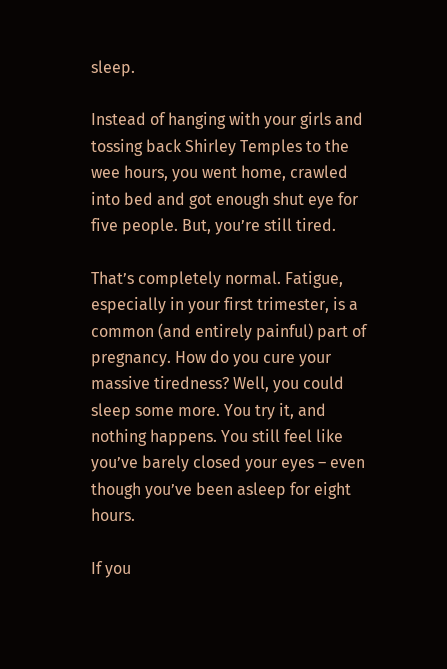sleep.

Instead of hanging with your girls and tossing back Shirley Temples to the wee hours, you went home, crawled into bed and got enough shut eye for five people. But, you’re still tired.

That’s completely normal. Fatigue, especially in your first trimester, is a common (and entirely painful) part of pregnancy. How do you cure your massive tiredness? Well, you could sleep some more. You try it, and nothing happens. You still feel like you’ve barely closed your eyes – even though you’ve been asleep for eight hours.

If you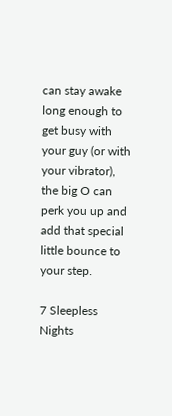can stay awake long enough to get busy with your guy (or with your vibrator), the big O can perk you up and add that special little bounce to your step.

7 Sleepless Nights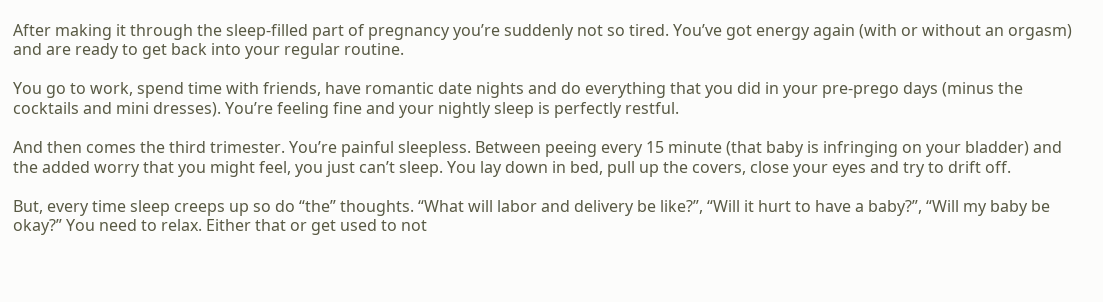After making it through the sleep-filled part of pregnancy you’re suddenly not so tired. You’ve got energy again (with or without an orgasm) and are ready to get back into your regular routine.

You go to work, spend time with friends, have romantic date nights and do everything that you did in your pre-prego days (minus the cocktails and mini dresses). You’re feeling fine and your nightly sleep is perfectly restful.

And then comes the third trimester. You’re painful sleepless. Between peeing every 15 minute (that baby is infringing on your bladder) and the added worry that you might feel, you just can’t sleep. You lay down in bed, pull up the covers, close your eyes and try to drift off.

But, every time sleep creeps up so do “the” thoughts. “What will labor and delivery be like?”, “Will it hurt to have a baby?”, “Will my baby be okay?” You need to relax. Either that or get used to not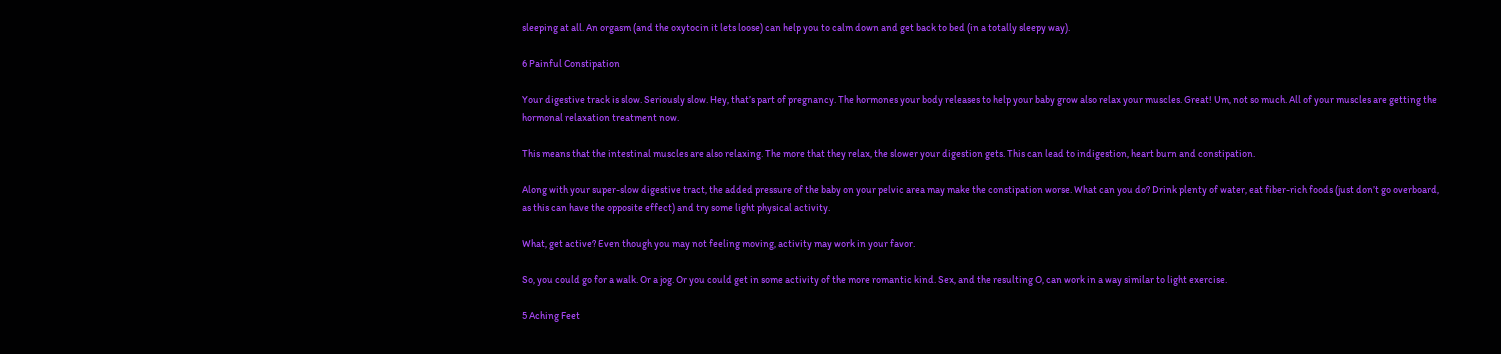sleeping at all. An orgasm (and the oxytocin it lets loose) can help you to calm down and get back to bed (in a totally sleepy way).

6 Painful Constipation

Your digestive track is slow. Seriously slow. Hey, that’s part of pregnancy. The hormones your body releases to help your baby grow also relax your muscles. Great! Um, not so much. All of your muscles are getting the hormonal relaxation treatment now.

This means that the intestinal muscles are also relaxing. The more that they relax, the slower your digestion gets. This can lead to indigestion, heart burn and constipation.

Along with your super-slow digestive tract, the added pressure of the baby on your pelvic area may make the constipation worse. What can you do? Drink plenty of water, eat fiber-rich foods (just don’t go overboard, as this can have the opposite effect) and try some light physical activity.

What, get active? Even though you may not feeling moving, activity may work in your favor.

So, you could go for a walk. Or a jog. Or you could get in some activity of the more romantic kind. Sex, and the resulting O, can work in a way similar to light exercise.

5 Aching Feet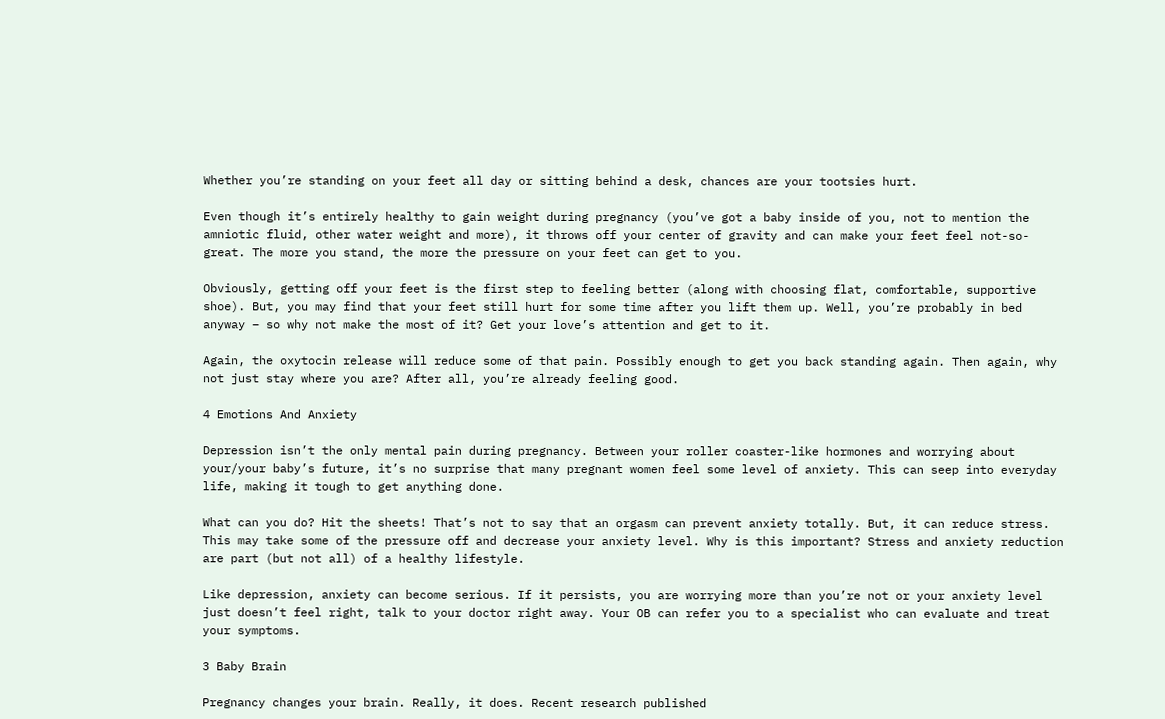Whether you’re standing on your feet all day or sitting behind a desk, chances are your tootsies hurt.

Even though it’s entirely healthy to gain weight during pregnancy (you’ve got a baby inside of you, not to mention the amniotic fluid, other water weight and more), it throws off your center of gravity and can make your feet feel not-so-great. The more you stand, the more the pressure on your feet can get to you.

Obviously, getting off your feet is the first step to feeling better (along with choosing flat, comfortable, supportive shoe). But, you may find that your feet still hurt for some time after you lift them up. Well, you’re probably in bed anyway – so why not make the most of it? Get your love’s attention and get to it.

Again, the oxytocin release will reduce some of that pain. Possibly enough to get you back standing again. Then again, why not just stay where you are? After all, you’re already feeling good.

4 Emotions And Anxiety

Depression isn’t the only mental pain during pregnancy. Between your roller coaster-like hormones and worrying about your/your baby’s future, it’s no surprise that many pregnant women feel some level of anxiety. This can seep into everyday life, making it tough to get anything done.

What can you do? Hit the sheets! That’s not to say that an orgasm can prevent anxiety totally. But, it can reduce stress. This may take some of the pressure off and decrease your anxiety level. Why is this important? Stress and anxiety reduction are part (but not all) of a healthy lifestyle.

Like depression, anxiety can become serious. If it persists, you are worrying more than you’re not or your anxiety level just doesn’t feel right, talk to your doctor right away. Your OB can refer you to a specialist who can evaluate and treat your symptoms.

3 Baby Brain

Pregnancy changes your brain. Really, it does. Recent research published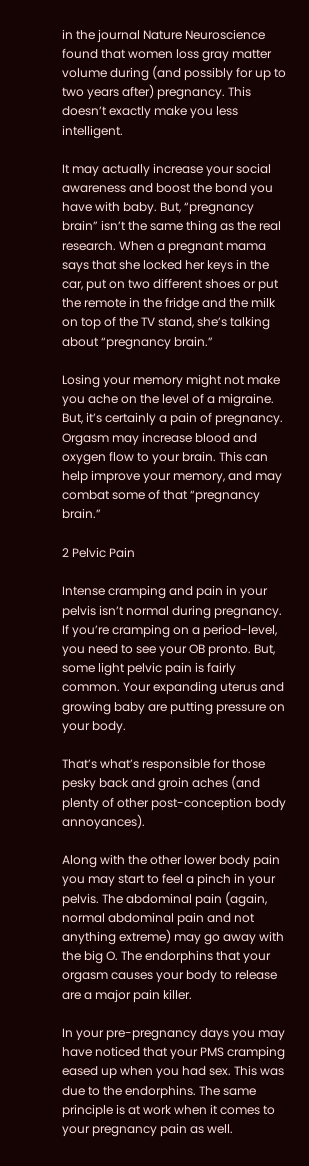in the journal Nature Neuroscience found that women loss gray matter volume during (and possibly for up to two years after) pregnancy. This doesn’t exactly make you less intelligent.

It may actually increase your social awareness and boost the bond you have with baby. But, “pregnancy brain” isn’t the same thing as the real research. When a pregnant mama says that she locked her keys in the car, put on two different shoes or put the remote in the fridge and the milk on top of the TV stand, she’s talking about “pregnancy brain.”

Losing your memory might not make you ache on the level of a migraine. But, it’s certainly a pain of pregnancy. Orgasm may increase blood and oxygen flow to your brain. This can help improve your memory, and may combat some of that “pregnancy brain.”

2 Pelvic Pain

Intense cramping and pain in your pelvis isn’t normal during pregnancy. If you’re cramping on a period-level, you need to see your OB pronto. But, some light pelvic pain is fairly common. Your expanding uterus and growing baby are putting pressure on your body.

That’s what’s responsible for those pesky back and groin aches (and plenty of other post-conception body annoyances).

Along with the other lower body pain you may start to feel a pinch in your pelvis. The abdominal pain (again, normal abdominal pain and not anything extreme) may go away with the big O. The endorphins that your orgasm causes your body to release are a major pain killer.

In your pre-pregnancy days you may have noticed that your PMS cramping eased up when you had sex. This was due to the endorphins. The same principle is at work when it comes to your pregnancy pain as well.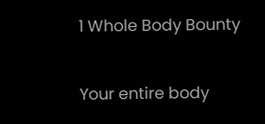1 Whole Body Bounty

Your entire body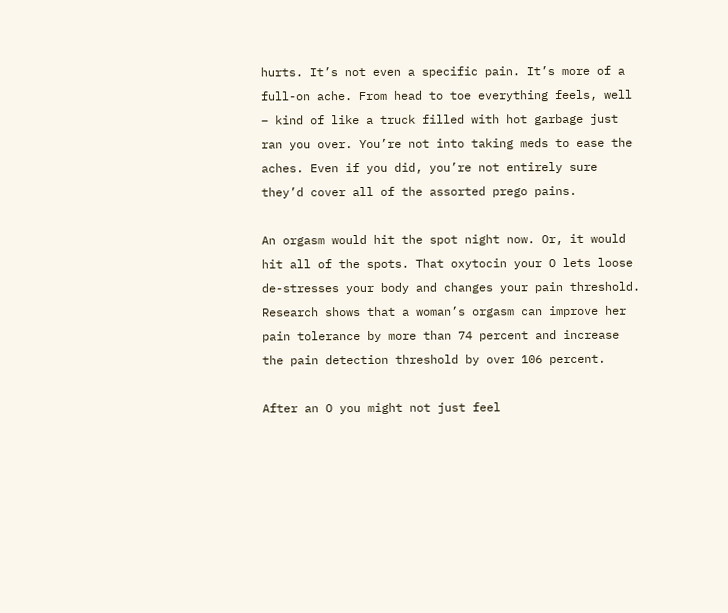hurts. It’s not even a specific pain. It’s more of a full-on ache. From head to toe everything feels, well – kind of like a truck filled with hot garbage just ran you over. You’re not into taking meds to ease the aches. Even if you did, you’re not entirely sure they’d cover all of the assorted prego pains.

An orgasm would hit the spot night now. Or, it would hit all of the spots. That oxytocin your O lets loose de-stresses your body and changes your pain threshold. Research shows that a woman’s orgasm can improve her pain tolerance by more than 74 percent and increase the pain detection threshold by over 106 percent.

After an O you might not just feel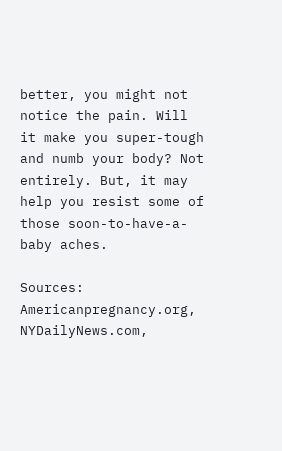better, you might not notice the pain. Will it make you super-tough and numb your body? Not entirely. But, it may help you resist some of those soon-to-have-a-baby aches.

Sources: Americanpregnancy.org, NYDailyNews.com,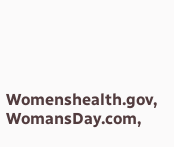Womenshealth.gov, WomansDay.com,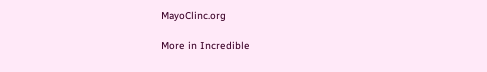MayoClinc.org

More in Incredible